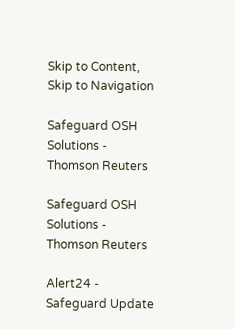Skip to Content, Skip to Navigation

Safeguard OSH Solutions - Thomson Reuters

Safeguard OSH Solutions - Thomson Reuters

Alert24 - Safeguard Update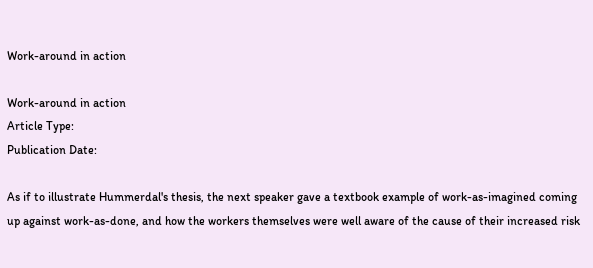Work-around in action

Work-around in action
Article Type:
Publication Date:

As if to illustrate Hummerdal's thesis, the next speaker gave a textbook example of work-as-imagined coming up against work-as-done, and how the workers themselves were well aware of the cause of their increased risk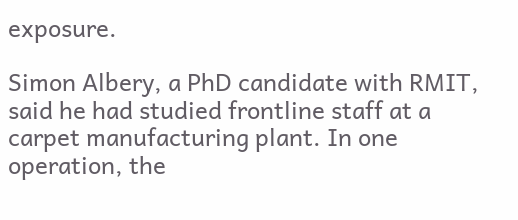exposure.

Simon Albery, a PhD candidate with RMIT, said he had studied frontline staff at a carpet manufacturing plant. In one operation, the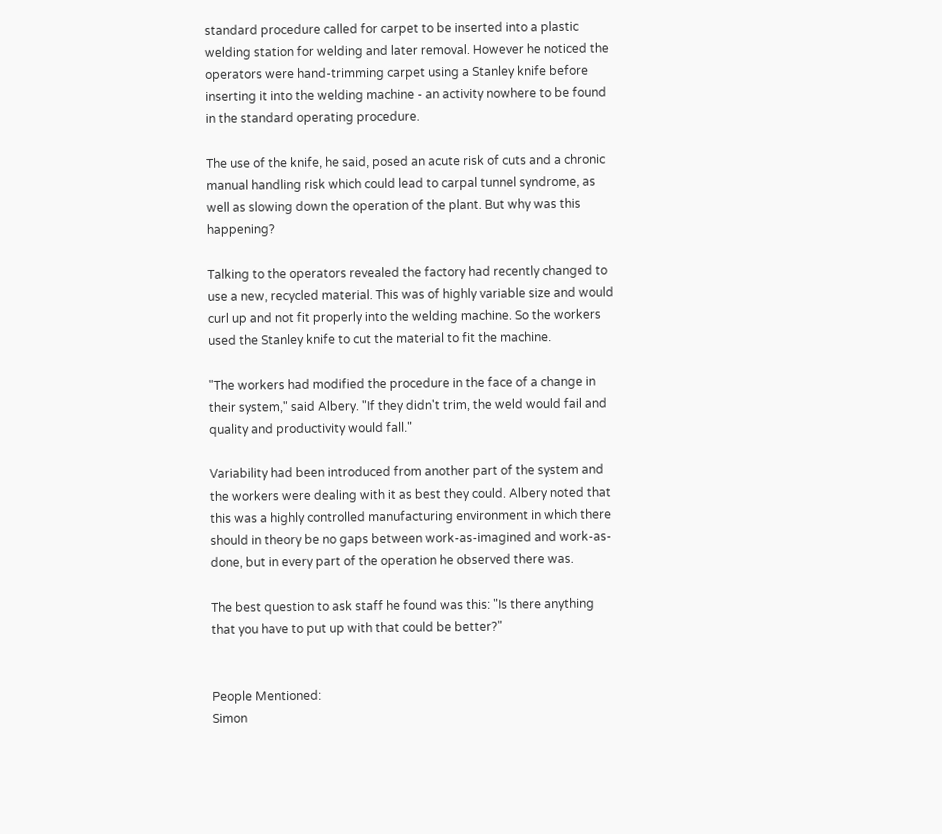standard procedure called for carpet to be inserted into a plastic welding station for welding and later removal. However he noticed the operators were hand-trimming carpet using a Stanley knife before inserting it into the welding machine - an activity nowhere to be found in the standard operating procedure.

The use of the knife, he said, posed an acute risk of cuts and a chronic manual handling risk which could lead to carpal tunnel syndrome, as well as slowing down the operation of the plant. But why was this happening?

Talking to the operators revealed the factory had recently changed to use a new, recycled material. This was of highly variable size and would curl up and not fit properly into the welding machine. So the workers used the Stanley knife to cut the material to fit the machine.

"The workers had modified the procedure in the face of a change in their system," said Albery. "If they didn't trim, the weld would fail and quality and productivity would fall."

Variability had been introduced from another part of the system and the workers were dealing with it as best they could. Albery noted that this was a highly controlled manufacturing environment in which there should in theory be no gaps between work-as-imagined and work-as-done, but in every part of the operation he observed there was.

The best question to ask staff he found was this: "Is there anything that you have to put up with that could be better?"


People Mentioned:
Simon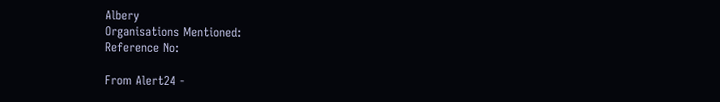Albery
Organisations Mentioned:
Reference No:

From Alert24 -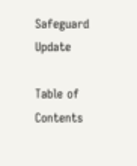Safeguard Update

Table of Contents